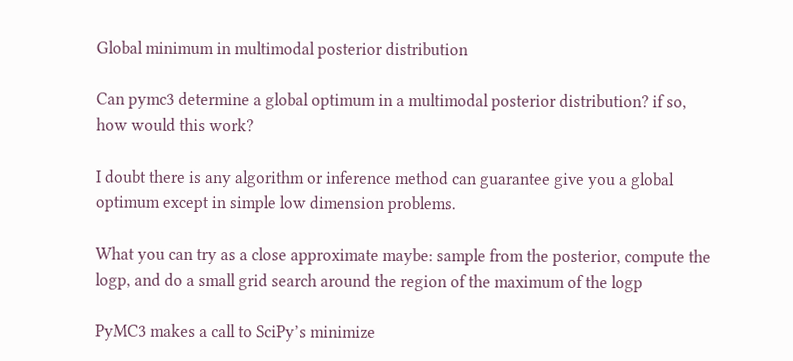Global minimum in multimodal posterior distribution

Can pymc3 determine a global optimum in a multimodal posterior distribution? if so, how would this work?

I doubt there is any algorithm or inference method can guarantee give you a global optimum except in simple low dimension problems.

What you can try as a close approximate maybe: sample from the posterior, compute the logp, and do a small grid search around the region of the maximum of the logp

PyMC3 makes a call to SciPy’s minimize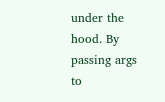under the hood. By passing args to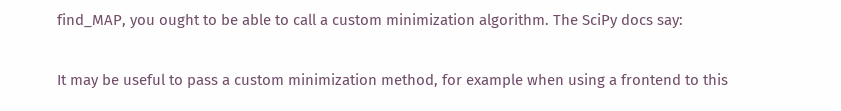find_MAP, you ought to be able to call a custom minimization algorithm. The SciPy docs say:

It may be useful to pass a custom minimization method, for example when using a frontend to this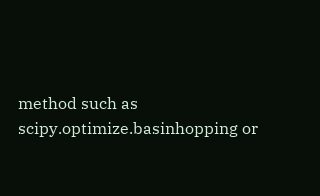method such as scipy.optimize.basinhopping or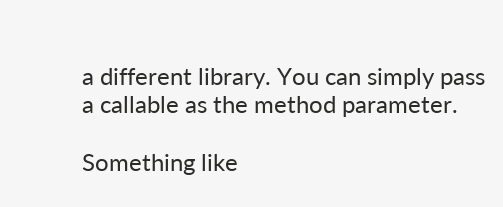a different library. You can simply pass a callable as the method parameter.

Something like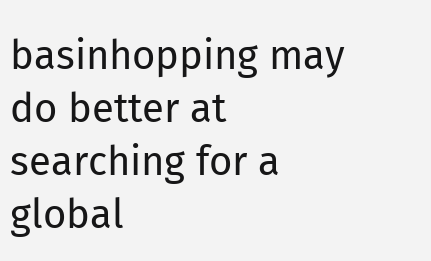basinhopping may do better at searching for a global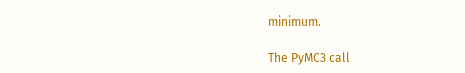minimum.

The PyMC3 call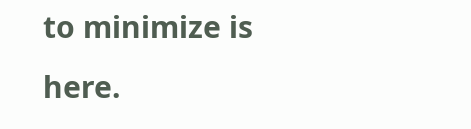to minimize is here.